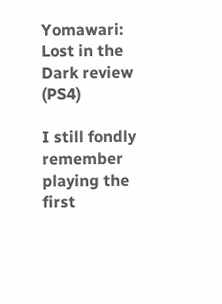Yomawari: Lost in the Dark review (PS4)

I still fondly remember playing the first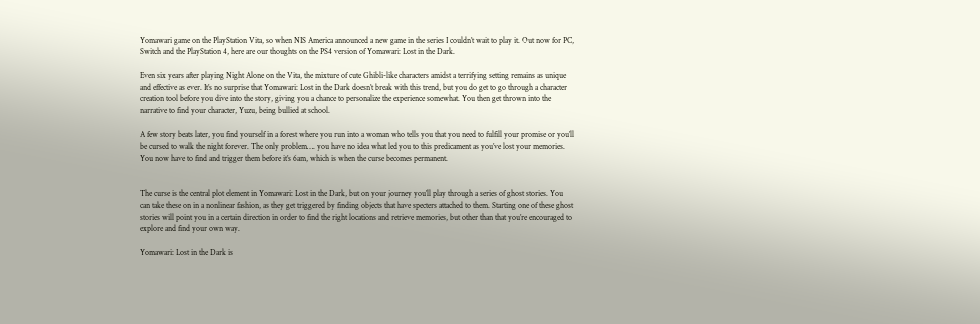Yomawari game on the PlayStation Vita, so when NIS America announced a new game in the series I couldn’t wait to play it. Out now for PC, Switch and the PlayStation 4, here are our thoughts on the PS4 version of Yomawari: Lost in the Dark.

Even six years after playing Night Alone on the Vita, the mixture of cute Ghibli-like characters amidst a terrifying setting remains as unique and effective as ever. It’s no surprise that Yomawari: Lost in the Dark doesn’t break with this trend, but you do get to go through a character creation tool before you dive into the story, giving you a chance to personalize the experience somewhat. You then get thrown into the narrative to find your character, Yuzu, being bullied at school.

A few story beats later, you find yourself in a forest where you run into a woman who tells you that you need to fulfill your promise or you’ll be cursed to walk the night forever. The only problem…. you have no idea what led you to this predicament as you’ve lost your memories. You now have to find and trigger them before it’s 6am, which is when the curse becomes permanent.


The curse is the central plot element in Yomawari: Lost in the Dark, but on your journey you’ll play through a series of ghost stories. You can take these on in a nonlinear fashion, as they get triggered by finding objects that have specters attached to them. Starting one of these ghost stories will point you in a certain direction in order to find the right locations and retrieve memories, but other than that you’re encouraged to explore and find your own way.

Yomawari: Lost in the Dark is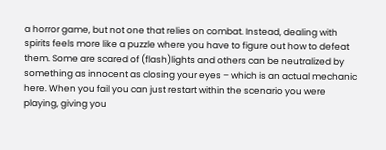a horror game, but not one that relies on combat. Instead, dealing with spirits feels more like a puzzle where you have to figure out how to defeat them. Some are scared of (flash)lights and others can be neutralized by something as innocent as closing your eyes – which is an actual mechanic here. When you fail you can just restart within the scenario you were playing, giving you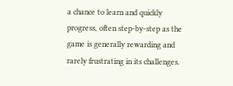a chance to learn and quickly progress, often step-by-step as the game is generally rewarding and rarely frustrating in its challenges.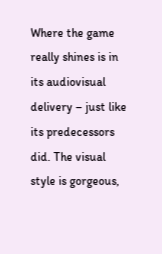Where the game really shines is in its audiovisual delivery – just like its predecessors did. The visual style is gorgeous,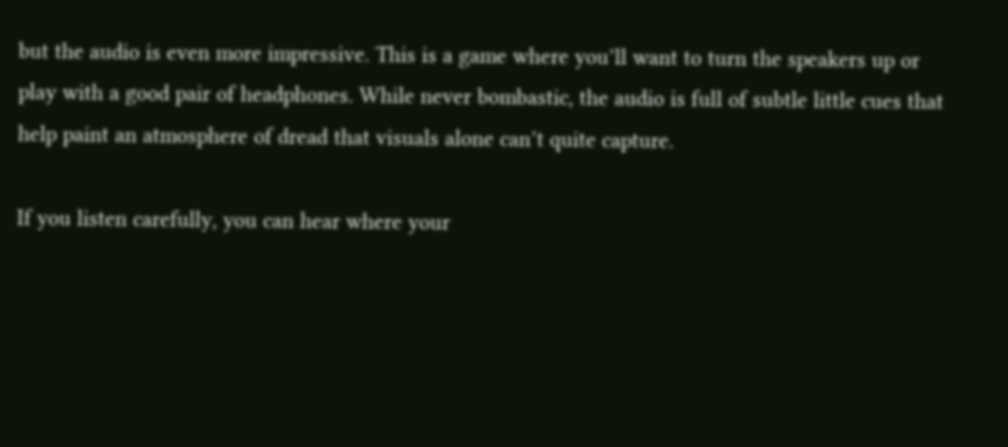but the audio is even more impressive. This is a game where you’ll want to turn the speakers up or play with a good pair of headphones. While never bombastic, the audio is full of subtle little cues that help paint an atmosphere of dread that visuals alone can’t quite capture.

If you listen carefully, you can hear where your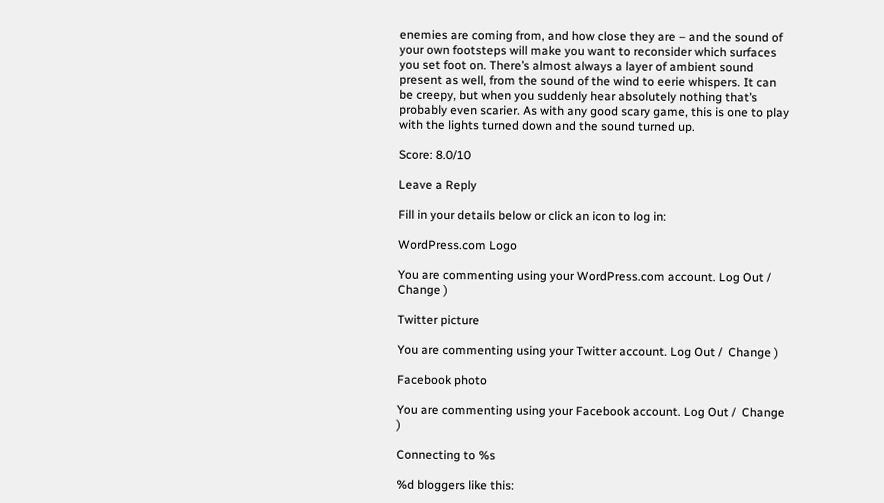enemies are coming from, and how close they are – and the sound of your own footsteps will make you want to reconsider which surfaces you set foot on. There’s almost always a layer of ambient sound present as well, from the sound of the wind to eerie whispers. It can be creepy, but when you suddenly hear absolutely nothing that’s probably even scarier. As with any good scary game, this is one to play with the lights turned down and the sound turned up.

Score: 8.0/10

Leave a Reply

Fill in your details below or click an icon to log in:

WordPress.com Logo

You are commenting using your WordPress.com account. Log Out /  Change )

Twitter picture

You are commenting using your Twitter account. Log Out /  Change )

Facebook photo

You are commenting using your Facebook account. Log Out /  Change )

Connecting to %s

%d bloggers like this: